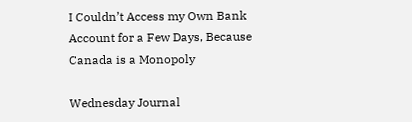I Couldn’t Access my Own Bank Account for a Few Days, Because Canada is a Monopoly

Wednesday Journal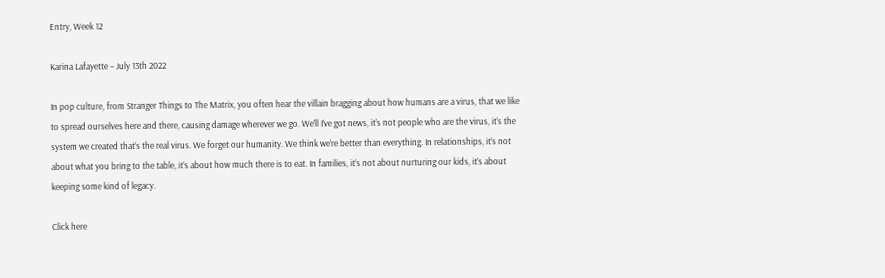Entry, Week 12

Karina Lafayette – July 13th 2022

In pop culture, from Stranger Things to The Matrix, you often hear the villain bragging about how humans are a virus, that we like to spread ourselves here and there, causing damage wherever we go. We’ll I’ve got news, it’s not people who are the virus, it’s the system we created that’s the real virus. We forget our humanity. We think we’re better than everything. In relationships, it’s not about what you bring to the table, it’s about how much there is to eat. In families, it’s not about nurturing our kids, it’s about keeping some kind of legacy.

Click here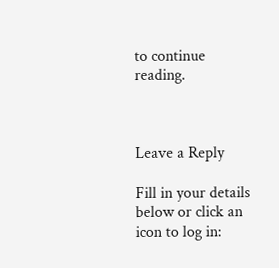to continue reading.



Leave a Reply

Fill in your details below or click an icon to log in: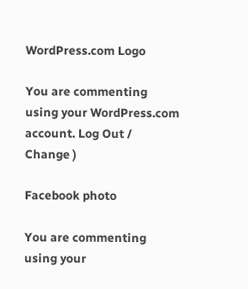WordPress.com Logo

You are commenting using your WordPress.com account. Log Out /  Change )

Facebook photo

You are commenting using your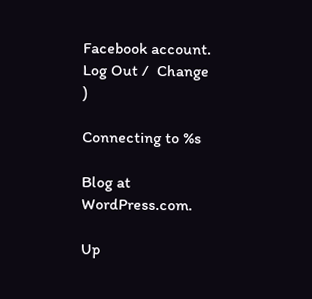Facebook account. Log Out /  Change )

Connecting to %s

Blog at WordPress.com.

Up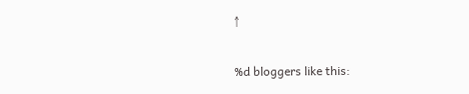↑

%d bloggers like this: